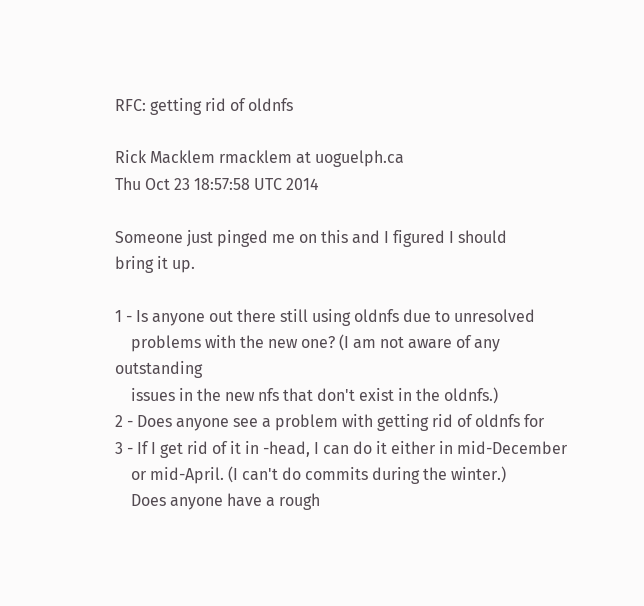RFC: getting rid of oldnfs

Rick Macklem rmacklem at uoguelph.ca
Thu Oct 23 18:57:58 UTC 2014

Someone just pinged me on this and I figured I should
bring it up.

1 - Is anyone out there still using oldnfs due to unresolved
    problems with the new one? (I am not aware of any outstanding
    issues in the new nfs that don't exist in the oldnfs.)
2 - Does anyone see a problem with getting rid of oldnfs for
3 - If I get rid of it in -head, I can do it either in mid-December
    or mid-April. (I can't do commits during the winter.)
    Does anyone have a rough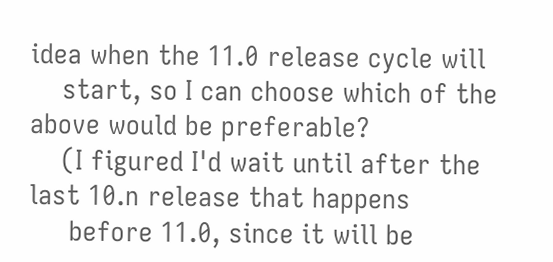idea when the 11.0 release cycle will
    start, so I can choose which of the above would be preferable?
    (I figured I'd wait until after the last 10.n release that happens
     before 11.0, since it will be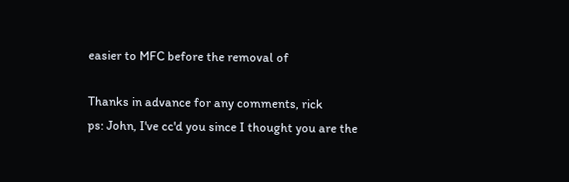easier to MFC before the removal of

Thanks in advance for any comments, rick
ps: John, I've cc'd you since I thought you are the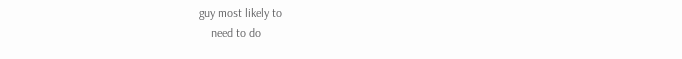guy most likely to
    need to do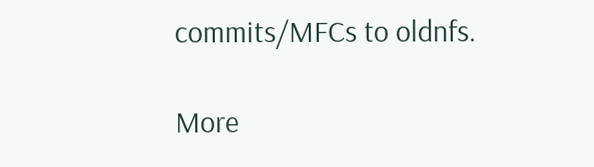commits/MFCs to oldnfs.

More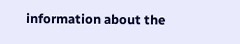information about the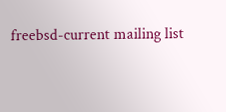freebsd-current mailing list